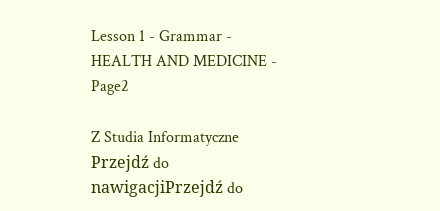Lesson 1 - Grammar - HEALTH AND MEDICINE - Page2

Z Studia Informatyczne
Przejdź do nawigacjiPrzejdź do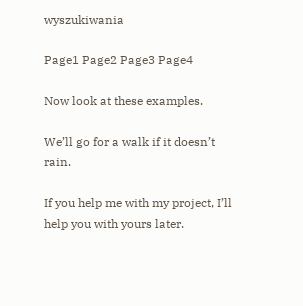wyszukiwania

Page1 Page2 Page3 Page4

Now look at these examples.

We’ll go for a walk if it doesn’t rain.

If you help me with my project, I’ll help you with yours later.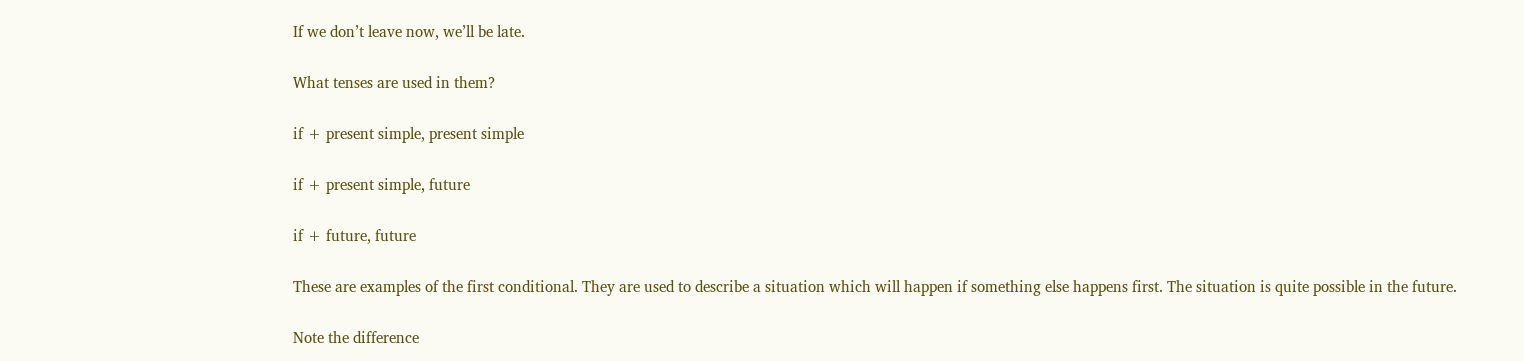If we don’t leave now, we’ll be late.

What tenses are used in them?

if + present simple, present simple

if + present simple, future

if + future, future

These are examples of the first conditional. They are used to describe a situation which will happen if something else happens first. The situation is quite possible in the future.

Note the difference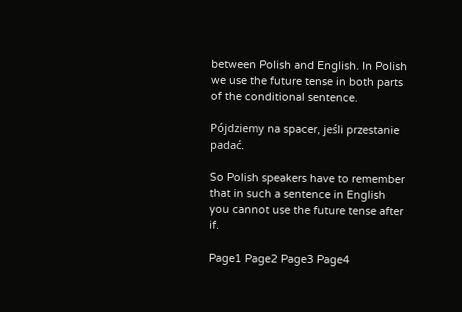between Polish and English. In Polish we use the future tense in both parts of the conditional sentence.

Pójdziemy na spacer, jeśli przestanie padać.

So Polish speakers have to remember that in such a sentence in English you cannot use the future tense after if.

Page1 Page2 Page3 Page4